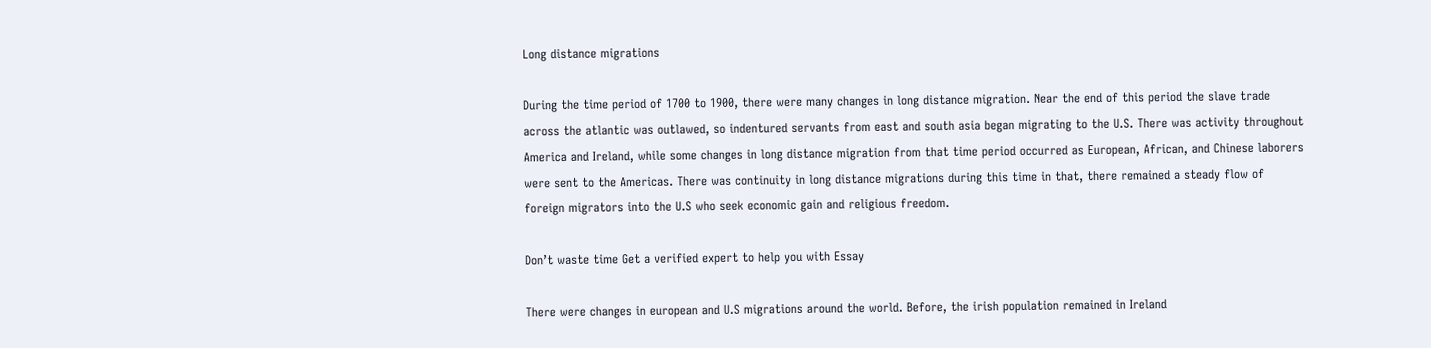Long distance migrations

During the time period of 1700 to 1900, there were many changes in long distance migration. Near the end of this period the slave trade across the atlantic was outlawed, so indentured servants from east and south asia began migrating to the U.S. There was activity throughout America and Ireland, while some changes in long distance migration from that time period occurred as European, African, and Chinese laborers were sent to the Americas. There was continuity in long distance migrations during this time in that, there remained a steady flow of foreign migrators into the U.S who seek economic gain and religious freedom.

Don’t waste time Get a verified expert to help you with Essay

There were changes in european and U.S migrations around the world. Before, the irish population remained in Ireland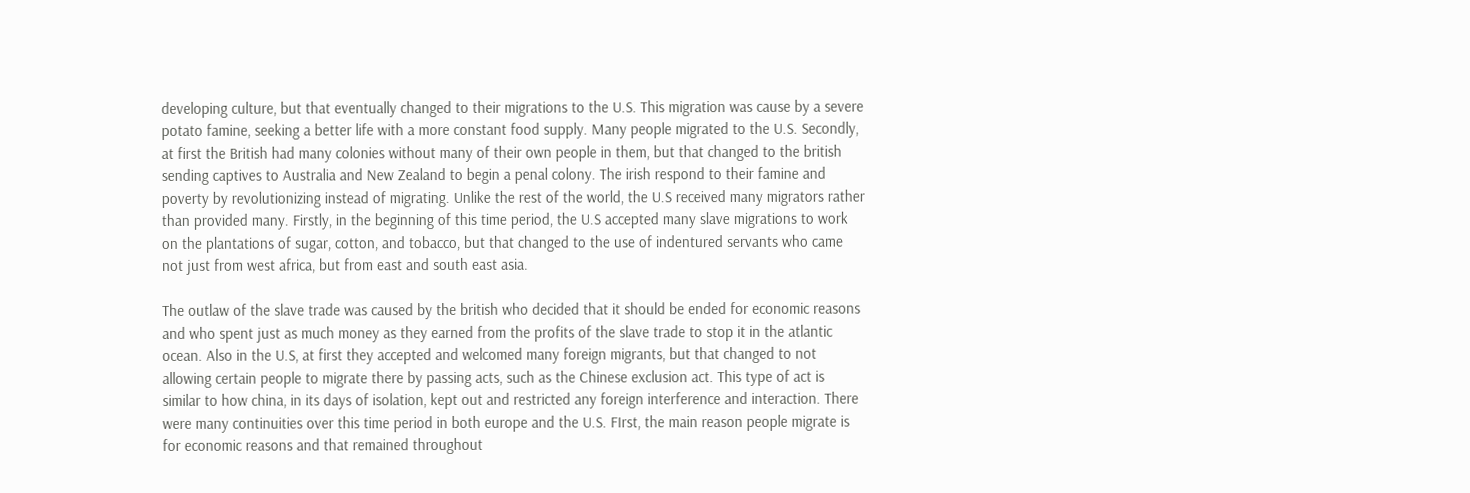developing culture, but that eventually changed to their migrations to the U.S. This migration was cause by a severe potato famine, seeking a better life with a more constant food supply. Many people migrated to the U.S. Secondly, at first the British had many colonies without many of their own people in them, but that changed to the british sending captives to Australia and New Zealand to begin a penal colony. The irish respond to their famine and poverty by revolutionizing instead of migrating. Unlike the rest of the world, the U.S received many migrators rather than provided many. Firstly, in the beginning of this time period, the U.S accepted many slave migrations to work on the plantations of sugar, cotton, and tobacco, but that changed to the use of indentured servants who came not just from west africa, but from east and south east asia.

The outlaw of the slave trade was caused by the british who decided that it should be ended for economic reasons and who spent just as much money as they earned from the profits of the slave trade to stop it in the atlantic ocean. Also in the U.S, at first they accepted and welcomed many foreign migrants, but that changed to not allowing certain people to migrate there by passing acts, such as the Chinese exclusion act. This type of act is similar to how china, in its days of isolation, kept out and restricted any foreign interference and interaction. There were many continuities over this time period in both europe and the U.S. FIrst, the main reason people migrate is for economic reasons and that remained throughout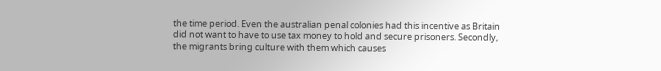the time period. Even the australian penal colonies had this incentive as Britain did not want to have to use tax money to hold and secure prisoners. Secondly, the migrants bring culture with them which causes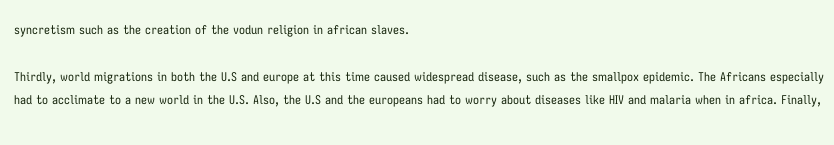syncretism such as the creation of the vodun religion in african slaves.

Thirdly, world migrations in both the U.S and europe at this time caused widespread disease, such as the smallpox epidemic. The Africans especially had to acclimate to a new world in the U.S. Also, the U.S and the europeans had to worry about diseases like HIV and malaria when in africa. Finally,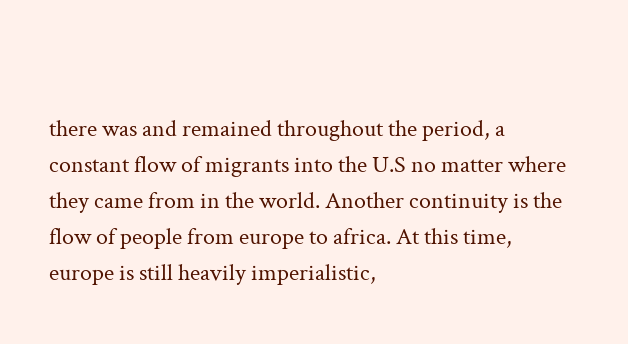there was and remained throughout the period, a constant flow of migrants into the U.S no matter where they came from in the world. Another continuity is the flow of people from europe to africa. At this time, europe is still heavily imperialistic,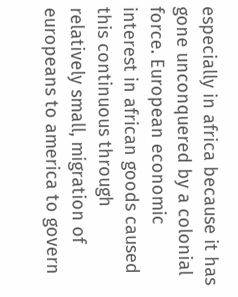especially in africa because it has gone unconquered by a colonial force. European economic interest in african goods caused this continuous through relatively small, migration of europeans to america to govern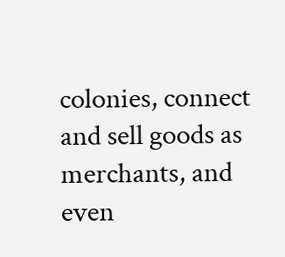colonies, connect and sell goods as merchants, and even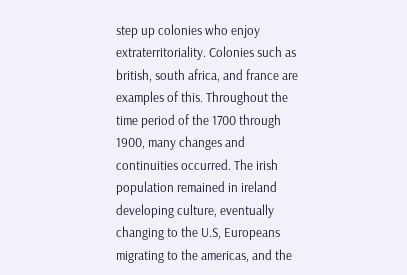step up colonies who enjoy extraterritoriality. Colonies such as british, south africa, and france are examples of this. Throughout the time period of the 1700 through 1900, many changes and continuities occurred. The irish population remained in ireland developing culture, eventually changing to the U.S, Europeans migrating to the americas, and the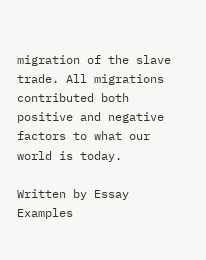migration of the slave trade. All migrations contributed both positive and negative factors to what our world is today.

Written by Essay Examples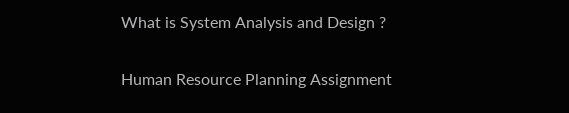What is System Analysis and Design ?

Human Resource Planning Assignment